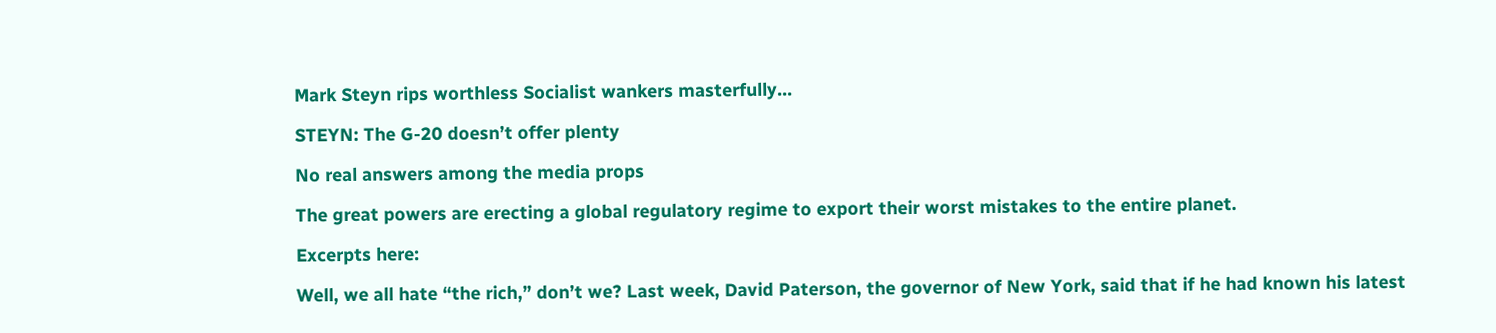Mark Steyn rips worthless Socialist wankers masterfully…

STEYN: The G-20 doesn’t offer plenty

No real answers among the media props

The great powers are erecting a global regulatory regime to export their worst mistakes to the entire planet.

Excerpts here:

Well, we all hate “the rich,” don’t we? Last week, David Paterson, the governor of New York, said that if he had known his latest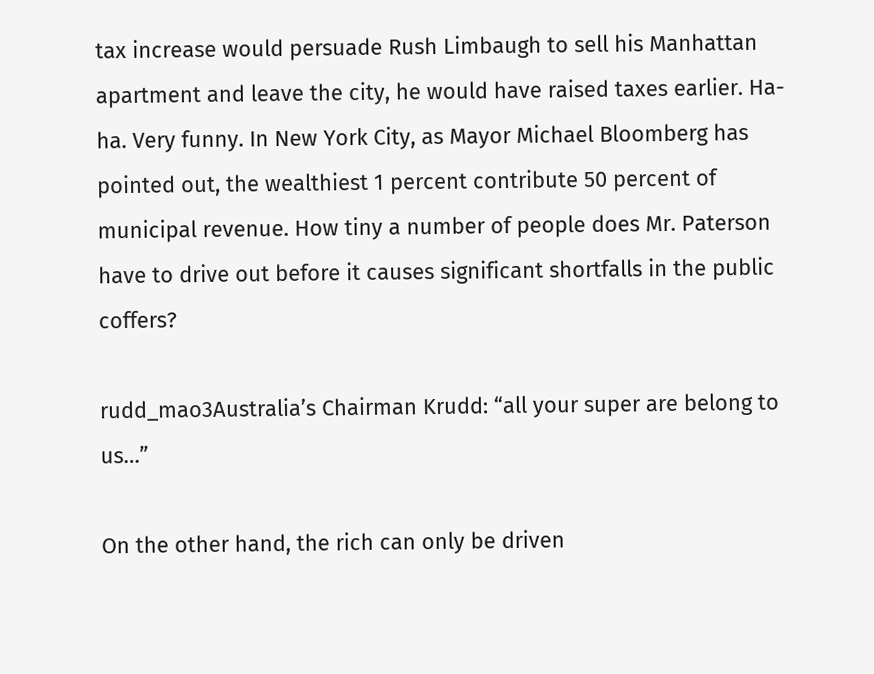tax increase would persuade Rush Limbaugh to sell his Manhattan apartment and leave the city, he would have raised taxes earlier. Ha-ha. Very funny. In New York City, as Mayor Michael Bloomberg has pointed out, the wealthiest 1 percent contribute 50 percent of municipal revenue. How tiny a number of people does Mr. Paterson have to drive out before it causes significant shortfalls in the public coffers?

rudd_mao3Australia’s Chairman Krudd: “all your super are belong to us…”

On the other hand, the rich can only be driven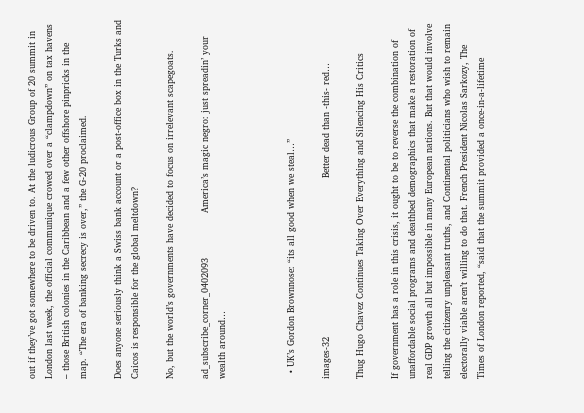out if they’ve got somewhere to be driven to. At the ludicrous Group of 20 summit in London last week, the official communique crowed over a “clampdown” on tax havens – those British colonies in the Caribbean and a few other offshore pinpricks in the map. “The era of banking secrecy is over,” the G-20 proclaimed.

Does anyone seriously think a Swiss bank account or a post-office box in the Turks and Caicos is responsible for the global meltdown?

No, but the world’s governments have decided to focus on irrelevant scapegoats.

ad_subscribe_corner_0402093               America’s magic negro: just spreadin’ your wealth around…



  • UK’s Gordon Brownnose: “its all good when we steal…”

images-32                                                     Better dead than -this- red…

Thug Hugo Chavez Continues Taking Over Everything and Silencing His Critics

If government has a role in this crisis, it ought to be to reverse the combination of unaffordable social programs and deathbed demographics that make a restoration of real GDP growth all but impossible in many European nations. But that would involve telling the citizenry unpleasant truths, and Continental politicians who wish to remain electorally viable aren’t willing to do that. French President Nicolas Sarkozy, The Times of London reported, “said that the summit provided a once-in-a-lifetime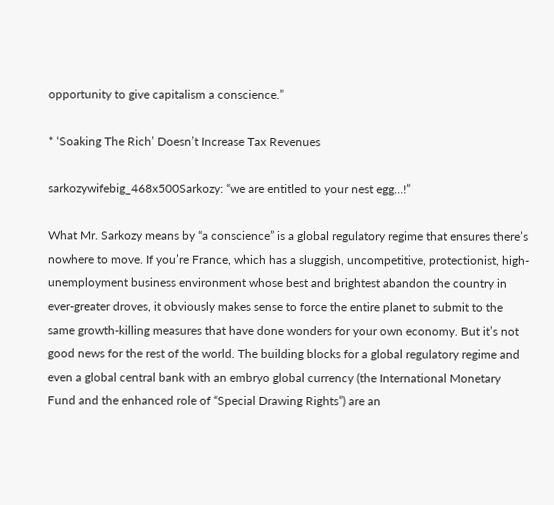opportunity to give capitalism a conscience.”

* ‘Soaking The Rich’ Doesn’t Increase Tax Revenues

sarkozywifebig_468x500Sarkozy: “we are entitled to your nest egg…!”

What Mr. Sarkozy means by “a conscience” is a global regulatory regime that ensures there’s nowhere to move. If you’re France, which has a sluggish, uncompetitive, protectionist, high-unemployment business environment whose best and brightest abandon the country in ever-greater droves, it obviously makes sense to force the entire planet to submit to the same growth-killing measures that have done wonders for your own economy. But it’s not good news for the rest of the world. The building blocks for a global regulatory regime and even a global central bank with an embryo global currency (the International Monetary Fund and the enhanced role of “Special Drawing Rights”) are an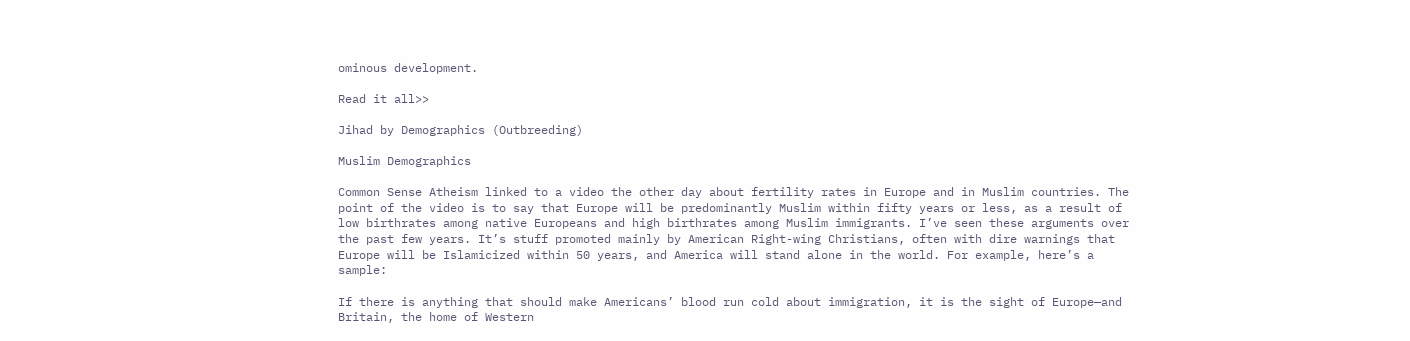ominous development.

Read it all>>

Jihad by Demographics (Outbreeding)

Muslim Demographics

Common Sense Atheism linked to a video the other day about fertility rates in Europe and in Muslim countries. The point of the video is to say that Europe will be predominantly Muslim within fifty years or less, as a result of low birthrates among native Europeans and high birthrates among Muslim immigrants. I’ve seen these arguments over the past few years. It’s stuff promoted mainly by American Right-wing Christians, often with dire warnings that Europe will be Islamicized within 50 years, and America will stand alone in the world. For example, here’s a sample:

If there is anything that should make Americans’ blood run cold about immigration, it is the sight of Europe—and Britain, the home of Western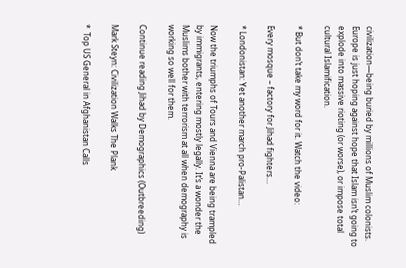civilization—being buried by millions of Muslim colonists. Europe is just hoping against hope that Islam isn’t going to explode into massive rioting (or worse), or impose total cultural Islamification.

* But don’t take my word for it. Watch the video:

Every mosque – factory for Jihad fighters…

* Londonistan: Yet another march pro-Palistan…

Now the triumphs of Tours and Vienna are being trampled by immigrants, entering mostly legally. It’s a wonder the Muslims bother with terrorism at all when demography is working so well for them.

Continue reading Jihad by Demographics (Outbreeding)

Mark Steyn: Civilization Walks The Plank

*  Top US General in Afghanistan Calls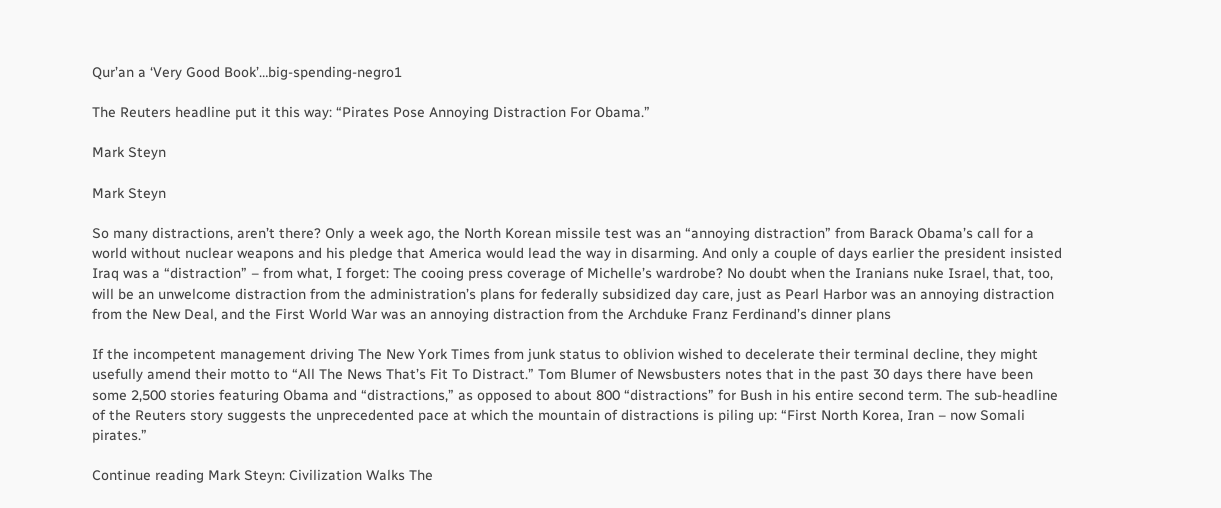Qur’an a ‘Very Good Book’…big-spending-negro1

The Reuters headline put it this way: “Pirates Pose Annoying Distraction For Obama.”

Mark Steyn

Mark Steyn

So many distractions, aren’t there? Only a week ago, the North Korean missile test was an “annoying distraction” from Barack Obama’s call for a world without nuclear weapons and his pledge that America would lead the way in disarming. And only a couple of days earlier the president insisted Iraq was a “distraction” – from what, I forget: The cooing press coverage of Michelle’s wardrobe? No doubt when the Iranians nuke Israel, that, too, will be an unwelcome distraction from the administration’s plans for federally subsidized day care, just as Pearl Harbor was an annoying distraction from the New Deal, and the First World War was an annoying distraction from the Archduke Franz Ferdinand’s dinner plans

If the incompetent management driving The New York Times from junk status to oblivion wished to decelerate their terminal decline, they might usefully amend their motto to “All The News That’s Fit To Distract.” Tom Blumer of Newsbusters notes that in the past 30 days there have been some 2,500 stories featuring Obama and “distractions,” as opposed to about 800 “distractions” for Bush in his entire second term. The sub-headline of the Reuters story suggests the unprecedented pace at which the mountain of distractions is piling up: “First North Korea, Iran – now Somali pirates.”

Continue reading Mark Steyn: Civilization Walks The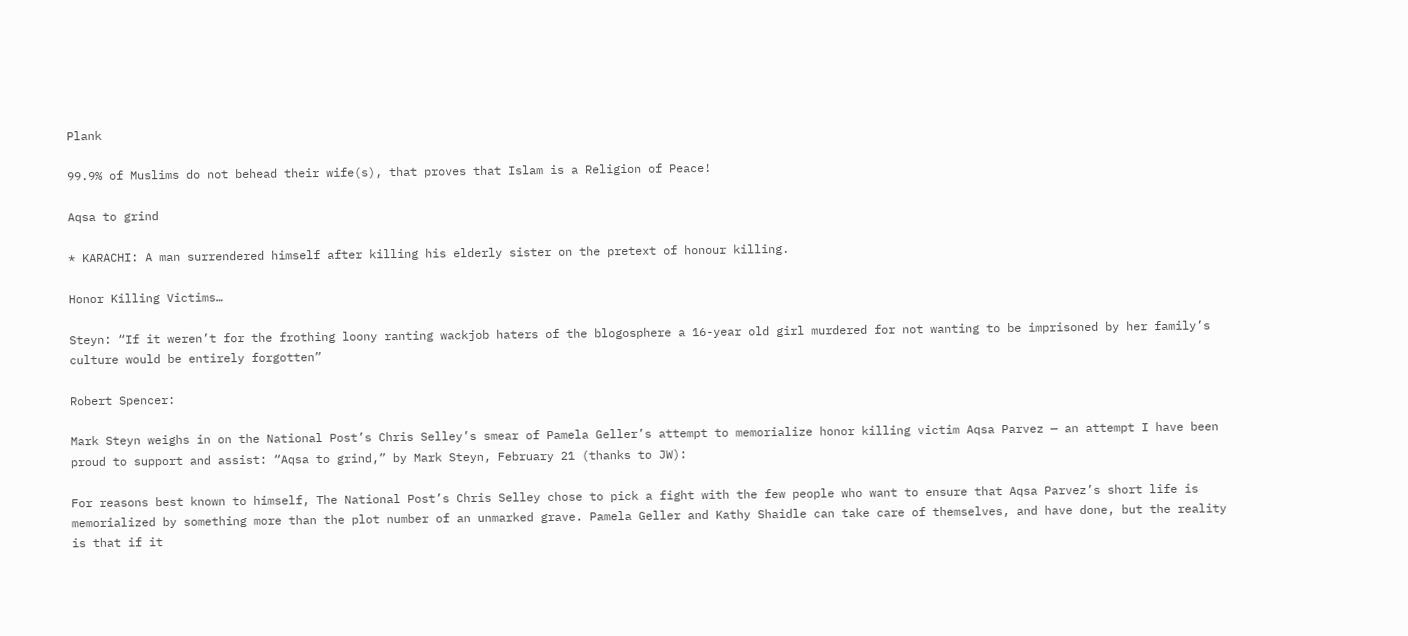Plank

99.9% of Muslims do not behead their wife(s), that proves that Islam is a Religion of Peace!

Aqsa to grind

* KARACHI: A man surrendered himself after killing his elderly sister on the pretext of honour killing.

Honor Killing Victims…

Steyn: “If it weren’t for the frothing loony ranting wackjob haters of the blogosphere a 16-year old girl murdered for not wanting to be imprisoned by her family’s culture would be entirely forgotten”

Robert Spencer:

Mark Steyn weighs in on the National Post’s Chris Selley’s smear of Pamela Geller’s attempt to memorialize honor killing victim Aqsa Parvez — an attempt I have been proud to support and assist: “Aqsa to grind,” by Mark Steyn, February 21 (thanks to JW):

For reasons best known to himself, The National Post’s Chris Selley chose to pick a fight with the few people who want to ensure that Aqsa Parvez’s short life is memorialized by something more than the plot number of an unmarked grave. Pamela Geller and Kathy Shaidle can take care of themselves, and have done, but the reality is that if it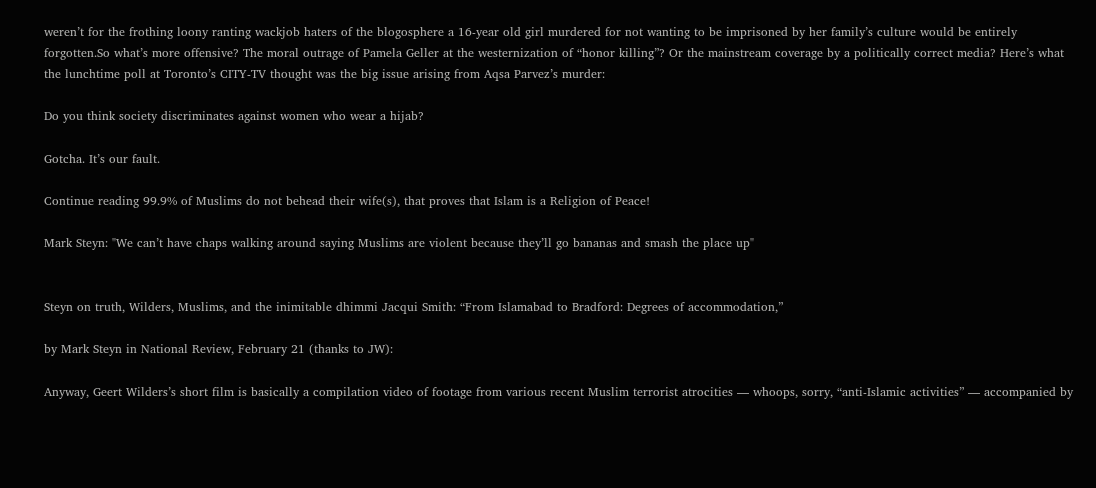weren’t for the frothing loony ranting wackjob haters of the blogosphere a 16-year old girl murdered for not wanting to be imprisoned by her family’s culture would be entirely forgotten.So what’s more offensive? The moral outrage of Pamela Geller at the westernization of “honor killing”? Or the mainstream coverage by a politically correct media? Here’s what the lunchtime poll at Toronto’s CITY-TV thought was the big issue arising from Aqsa Parvez’s murder:

Do you think society discriminates against women who wear a hijab?

Gotcha. It’s our fault.

Continue reading 99.9% of Muslims do not behead their wife(s), that proves that Islam is a Religion of Peace!

Mark Steyn: "We can’t have chaps walking around saying Muslims are violent because they’ll go bananas and smash the place up"


Steyn on truth, Wilders, Muslims, and the inimitable dhimmi Jacqui Smith: “From Islamabad to Bradford: Degrees of accommodation,”

by Mark Steyn in National Review, February 21 (thanks to JW):

Anyway, Geert Wilders’s short film is basically a compilation video of footage from various recent Muslim terrorist atrocities — whoops, sorry, “anti-Islamic activities” — accompanied by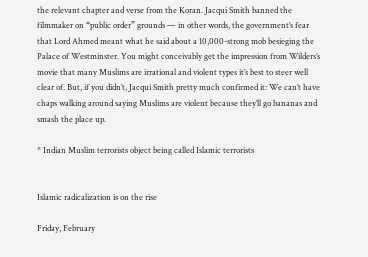the relevant chapter and verse from the Koran. Jacqui Smith banned the filmmaker on “public order” grounds — in other words, the government’s fear that Lord Ahmed meant what he said about a 10,000-strong mob besieging the Palace of Westminster. You might conceivably get the impression from Wilders’s movie that many Muslims are irrational and violent types it’s best to steer well clear of. But, if you didn’t, Jacqui Smith pretty much confirmed it: We can’t have chaps walking around saying Muslims are violent because they’ll go bananas and smash the place up.

* Indian Muslim terrorists object being called Islamic terrorists


Islamic radicalization is on the rise

Friday, February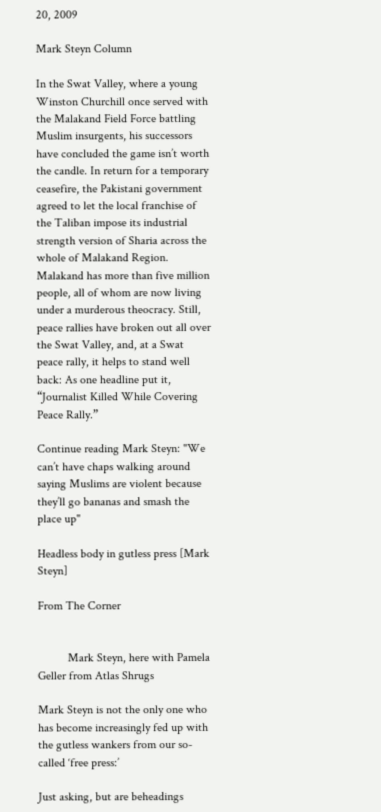20, 2009

Mark Steyn Column

In the Swat Valley, where a young Winston Churchill once served with the Malakand Field Force battling Muslim insurgents, his successors have concluded the game isn’t worth the candle. In return for a temporary ceasefire, the Pakistani government agreed to let the local franchise of the Taliban impose its industrial strength version of Sharia across the whole of Malakand Region. Malakand has more than five million people, all of whom are now living under a murderous theocracy. Still, peace rallies have broken out all over the Swat Valley, and, at a Swat peace rally, it helps to stand well back: As one headline put it, “Journalist Killed While Covering Peace Rally.”

Continue reading Mark Steyn: "We can’t have chaps walking around saying Muslims are violent because they’ll go bananas and smash the place up"

Headless body in gutless press [Mark Steyn]

From The Corner


          Mark Steyn, here with Pamela Geller from Atlas Shrugs

Mark Steyn is not the only one who has become increasingly fed up with the gutless wankers from our so-called ‘free press:’

Just asking, but are beheadings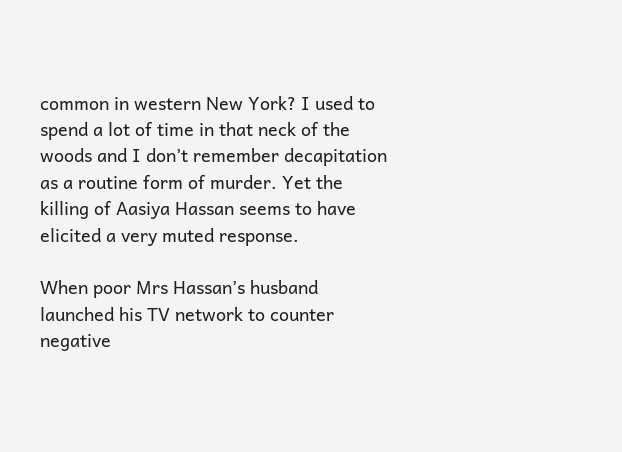common in western New York? I used to spend a lot of time in that neck of the woods and I don’t remember decapitation as a routine form of murder. Yet the killing of Aasiya Hassan seems to have elicited a very muted response.

When poor Mrs Hassan’s husband launched his TV network to counter negative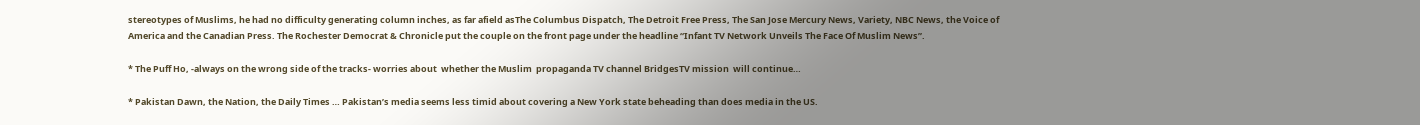stereotypes of Muslims, he had no difficulty generating column inches, as far afield asThe Columbus Dispatch, The Detroit Free Press, The San Jose Mercury News, Variety, NBC News, the Voice of America and the Canadian Press. The Rochester Democrat & Chronicle put the couple on the front page under the headline “Infant TV Network Unveils The Face Of Muslim News”.

* The Puff Ho, -always on the wrong side of the tracks- worries about  whether the Muslim  propaganda TV channel BridgesTV mission  will continue…

* Pakistan Dawn, the Nation, the Daily Times … Pakistan’s media seems less timid about covering a New York state beheading than does media in the US.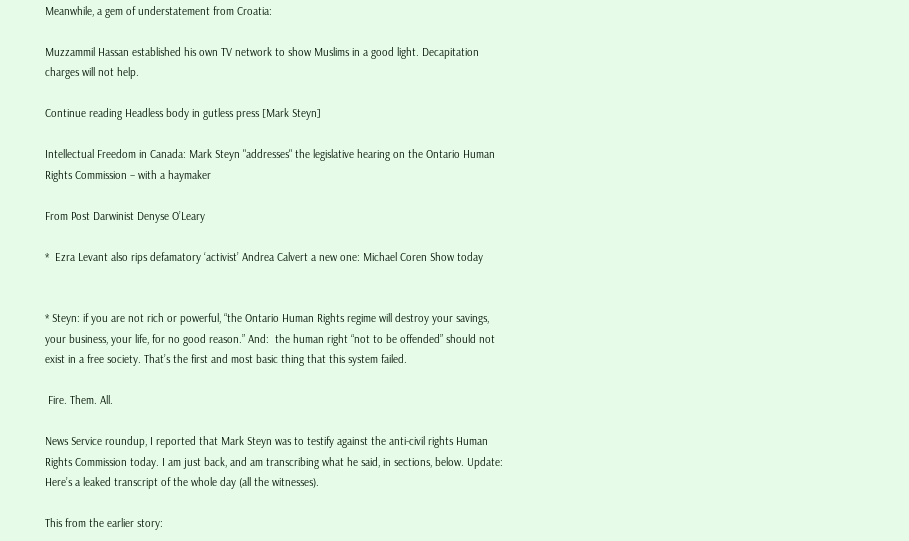Meanwhile, a gem of understatement from Croatia:

Muzzammil Hassan established his own TV network to show Muslims in a good light. Decapitation charges will not help.

Continue reading Headless body in gutless press [Mark Steyn]

Intellectual Freedom in Canada: Mark Steyn "addresses" the legislative hearing on the Ontario Human Rights Commission – with a haymaker

From Post Darwinist Denyse O’Leary

*  Ezra Levant also rips defamatory ‘activist’ Andrea Calvert a new one: Michael Coren Show today


* Steyn: if you are not rich or powerful, “the Ontario Human Rights regime will destroy your savings, your business, your life, for no good reason.” And:  the human right “not to be offended” should not exist in a free society. That’s the first and most basic thing that this system failed.

 Fire. Them. All.

News Service roundup, I reported that Mark Steyn was to testify against the anti-civil rights Human Rights Commission today. I am just back, and am transcribing what he said, in sections, below. Update: Here’s a leaked transcript of the whole day (all the witnesses).

This from the earlier story: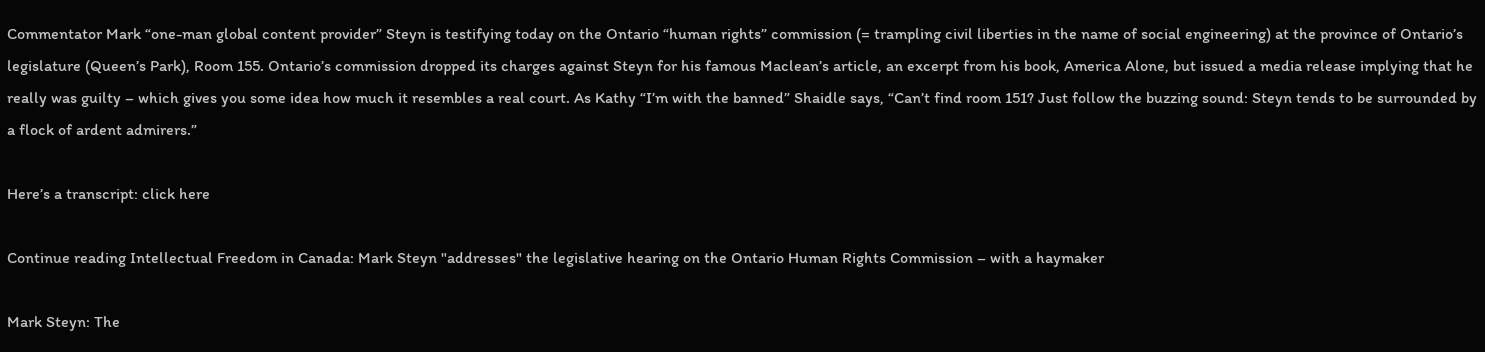Commentator Mark “one-man global content provider” Steyn is testifying today on the Ontario “human rights” commission (= trampling civil liberties in the name of social engineering) at the province of Ontario’s legislature (Queen’s Park), Room 155. Ontario’s commission dropped its charges against Steyn for his famous Maclean’s article, an excerpt from his book, America Alone, but issued a media release implying that he really was guilty – which gives you some idea how much it resembles a real court. As Kathy “I’m with the banned” Shaidle says, “Can’t find room 151? Just follow the buzzing sound: Steyn tends to be surrounded by a flock of ardent admirers.”

Here’s a transcript: click here

Continue reading Intellectual Freedom in Canada: Mark Steyn "addresses" the legislative hearing on the Ontario Human Rights Commission – with a haymaker

Mark Steyn: The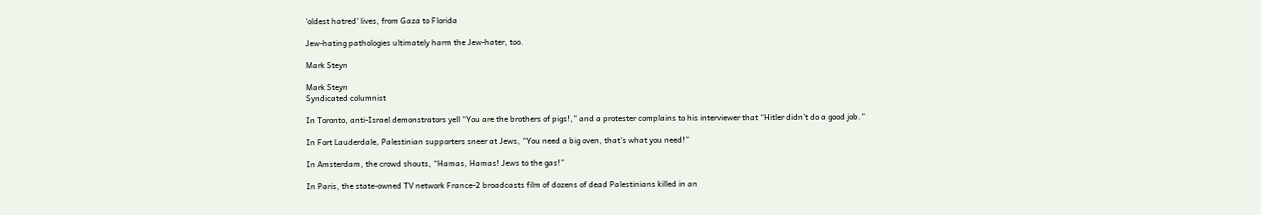'oldest hatred' lives, from Gaza to Florida

Jew-hating pathologies ultimately harm the Jew-hater, too.

Mark Steyn

Mark Steyn
Syndicated columnist

In Toronto, anti-Israel demonstrators yell “You are the brothers of pigs!,” and a protester complains to his interviewer that “Hitler didn’t do a good job.”

In Fort Lauderdale, Palestinian supporters sneer at Jews, “You need a big oven, that’s what you need!”

In Amsterdam, the crowd shouts, “Hamas, Hamas! Jews to the gas!”

In Paris, the state-owned TV network France-2 broadcasts film of dozens of dead Palestinians killed in an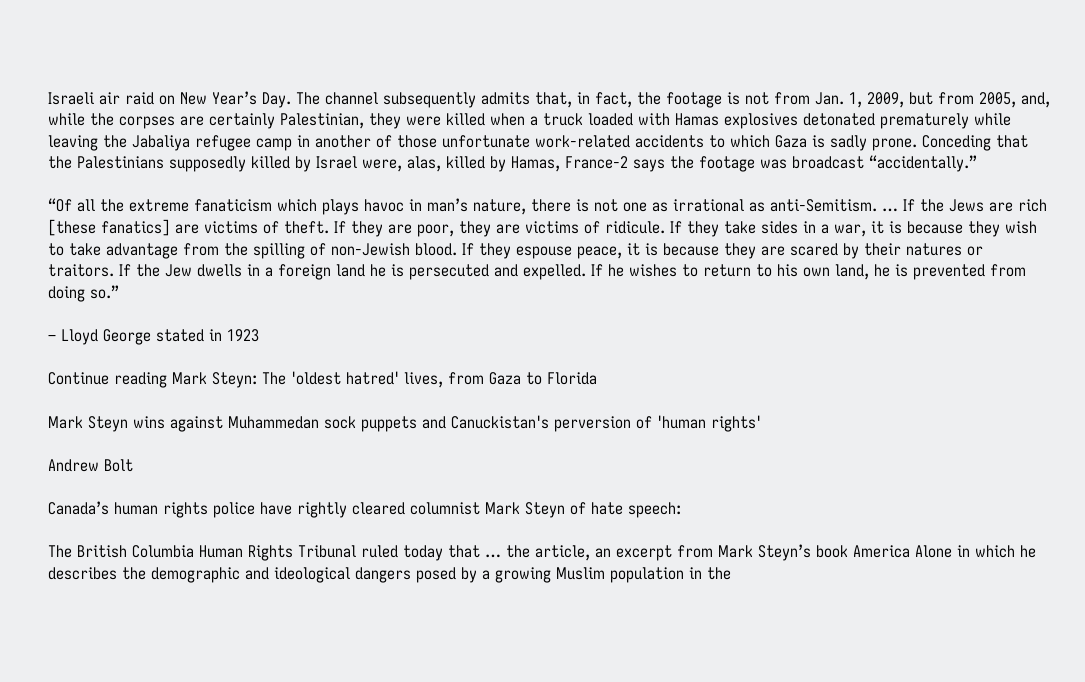Israeli air raid on New Year’s Day. The channel subsequently admits that, in fact, the footage is not from Jan. 1, 2009, but from 2005, and, while the corpses are certainly Palestinian, they were killed when a truck loaded with Hamas explosives detonated prematurely while leaving the Jabaliya refugee camp in another of those unfortunate work-related accidents to which Gaza is sadly prone. Conceding that the Palestinians supposedly killed by Israel were, alas, killed by Hamas, France-2 says the footage was broadcast “accidentally.”

“Of all the extreme fanaticism which plays havoc in man’s nature, there is not one as irrational as anti-Semitism. … If the Jews are rich [these fanatics] are victims of theft. If they are poor, they are victims of ridicule. If they take sides in a war, it is because they wish to take advantage from the spilling of non-Jewish blood. If they espouse peace, it is because they are scared by their natures or traitors. If the Jew dwells in a foreign land he is persecuted and expelled. If he wishes to return to his own land, he is prevented from doing so.”

– Lloyd George stated in 1923

Continue reading Mark Steyn: The 'oldest hatred' lives, from Gaza to Florida

Mark Steyn wins against Muhammedan sock puppets and Canuckistan's perversion of 'human rights'

Andrew Bolt

Canada’s human rights police have rightly cleared columnist Mark Steyn of hate speech:

The British Columbia Human Rights Tribunal ruled today that … the article, an excerpt from Mark Steyn’s book America Alone in which he describes the demographic and ideological dangers posed by a growing Muslim population in the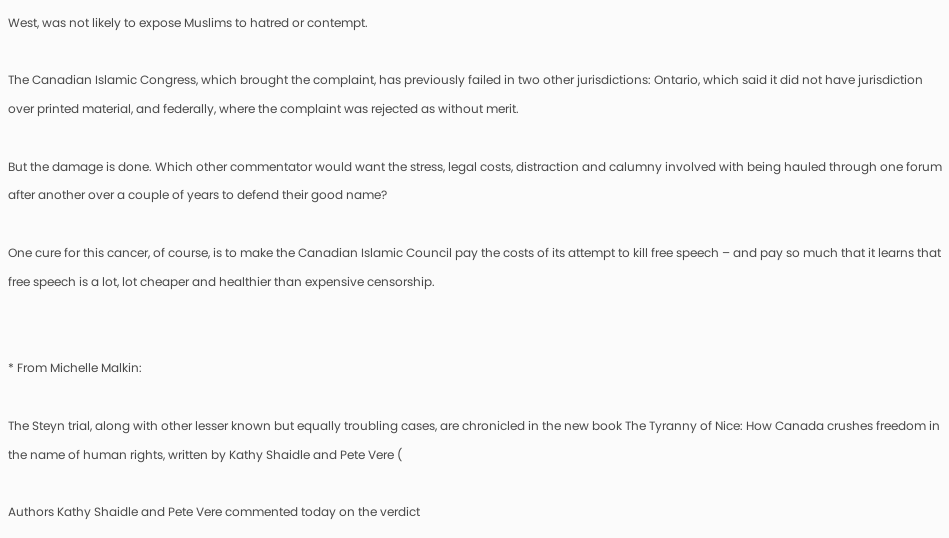West, was not likely to expose Muslims to hatred or contempt.

The Canadian Islamic Congress, which brought the complaint, has previously failed in two other jurisdictions: Ontario, which said it did not have jurisdiction over printed material, and federally, where the complaint was rejected as without merit.

But the damage is done. Which other commentator would want the stress, legal costs, distraction and calumny involved with being hauled through one forum after another over a couple of years to defend their good name?

One cure for this cancer, of course, is to make the Canadian Islamic Council pay the costs of its attempt to kill free speech – and pay so much that it learns that free speech is a lot, lot cheaper and healthier than expensive censorship.


* From Michelle Malkin:

The Steyn trial, along with other lesser known but equally troubling cases, are chronicled in the new book The Tyranny of Nice: How Canada crushes freedom in the name of human rights, written by Kathy Shaidle and Pete Vere (

Authors Kathy Shaidle and Pete Vere commented today on the verdict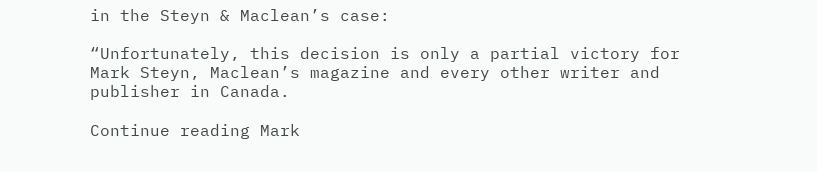in the Steyn & Maclean’s case:

“Unfortunately, this decision is only a partial victory for Mark Steyn, Maclean’s magazine and every other writer and publisher in Canada.

Continue reading Mark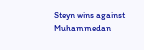Steyn wins against Muhammedan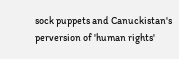sock puppets and Canuckistan's perversion of 'human rights'